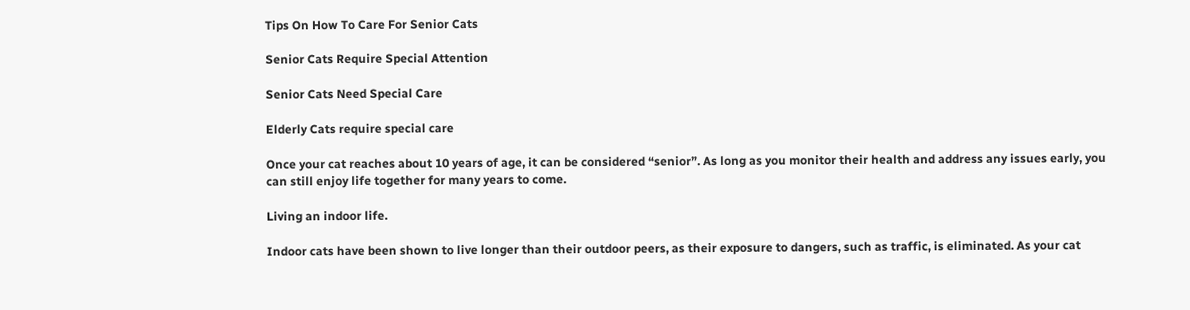Tips On How To Care For Senior Cats

Senior Cats Require Special Attention

Senior Cats Need Special Care

Elderly Cats require special care

Once your cat reaches about 10 years of age, it can be considered “senior”. As long as you monitor their health and address any issues early, you can still enjoy life together for many years to come.

Living an indoor life.

Indoor cats have been shown to live longer than their outdoor peers, as their exposure to dangers, such as traffic, is eliminated. As your cat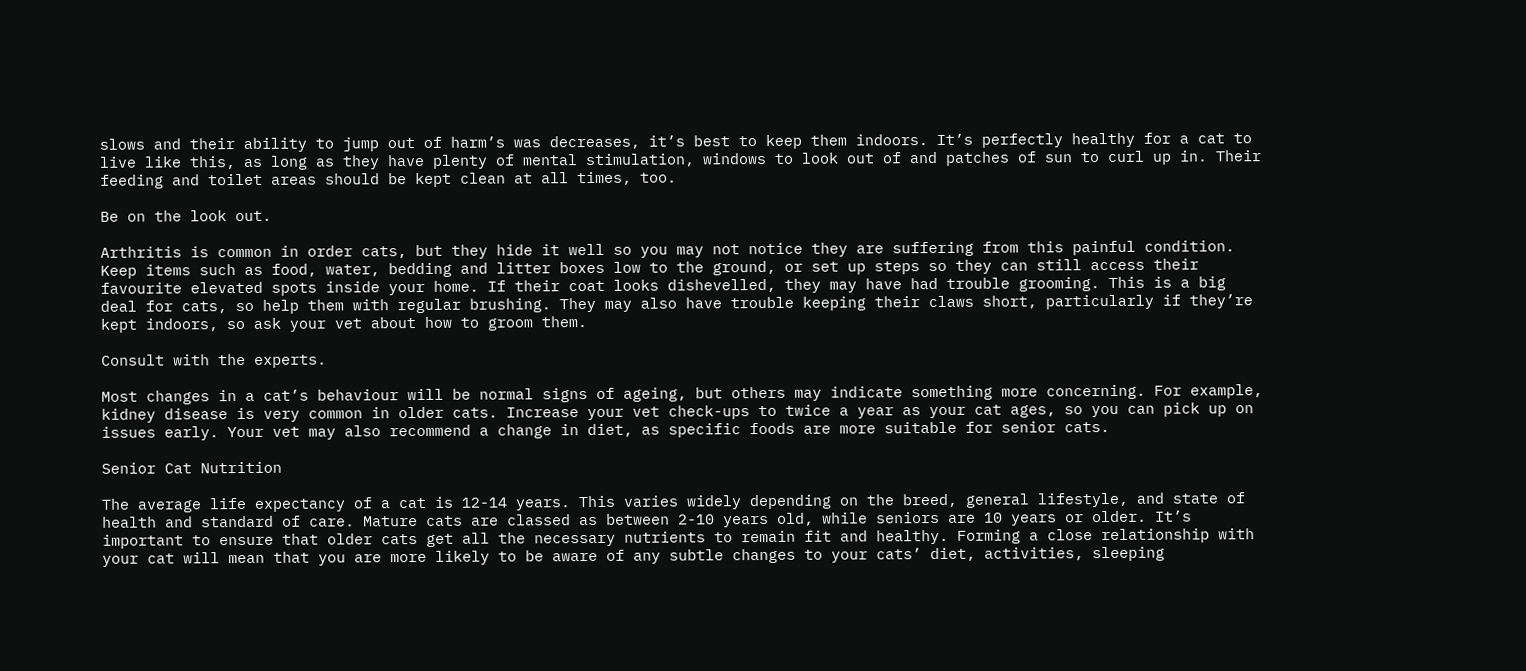slows and their ability to jump out of harm’s was decreases, it’s best to keep them indoors. It’s perfectly healthy for a cat to live like this, as long as they have plenty of mental stimulation, windows to look out of and patches of sun to curl up in. Their feeding and toilet areas should be kept clean at all times, too.

Be on the look out.

Arthritis is common in order cats, but they hide it well so you may not notice they are suffering from this painful condition. Keep items such as food, water, bedding and litter boxes low to the ground, or set up steps so they can still access their favourite elevated spots inside your home. If their coat looks dishevelled, they may have had trouble grooming. This is a big deal for cats, so help them with regular brushing. They may also have trouble keeping their claws short, particularly if they’re kept indoors, so ask your vet about how to groom them.

Consult with the experts.

Most changes in a cat’s behaviour will be normal signs of ageing, but others may indicate something more concerning. For example, kidney disease is very common in older cats. Increase your vet check-ups to twice a year as your cat ages, so you can pick up on issues early. Your vet may also recommend a change in diet, as specific foods are more suitable for senior cats.

Senior Cat Nutrition

The average life expectancy of a cat is 12-14 years. This varies widely depending on the breed, general lifestyle, and state of health and standard of care. Mature cats are classed as between 2-10 years old, while seniors are 10 years or older. It’s important to ensure that older cats get all the necessary nutrients to remain fit and healthy. Forming a close relationship with your cat will mean that you are more likely to be aware of any subtle changes to your cats’ diet, activities, sleeping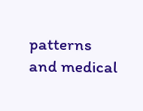patterns and medical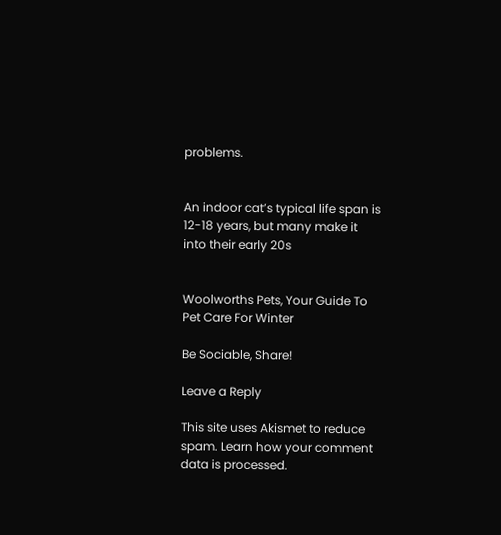problems.


An indoor cat’s typical life span is 12-18 years, but many make it into their early 20s


Woolworths Pets, Your Guide To Pet Care For Winter

Be Sociable, Share!

Leave a Reply

This site uses Akismet to reduce spam. Learn how your comment data is processed.